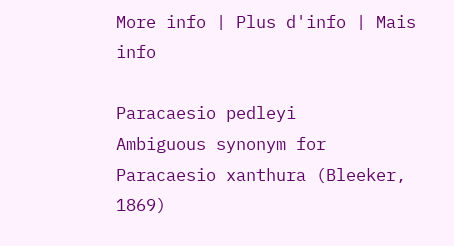More info | Plus d'info | Mais info

Paracaesio pedleyi
Ambiguous synonym for Paracaesio xanthura (Bleeker, 1869)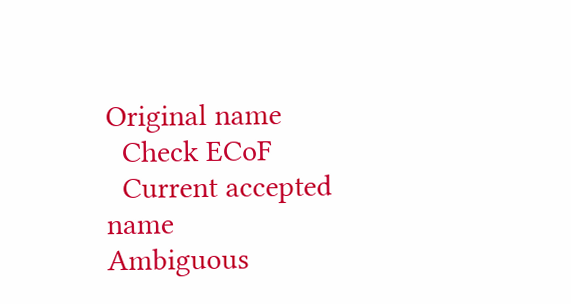Original name
  Check ECoF
  Current accepted name
Ambiguous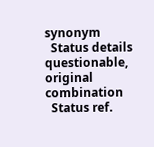synonym
  Status details
questionable, original combination
  Status ref.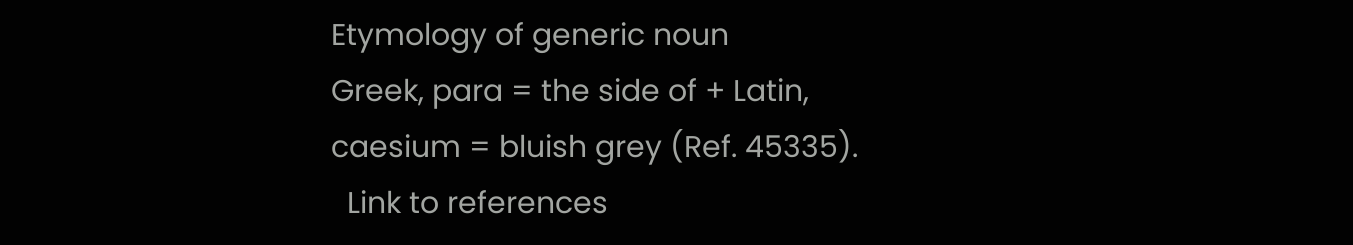Etymology of generic noun
Greek, para = the side of + Latin, caesium = bluish grey (Ref. 45335).
  Link to references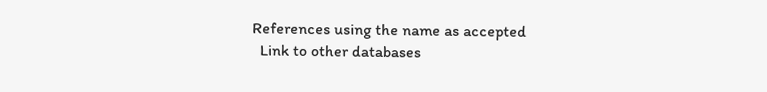References using the name as accepted
  Link to other databases